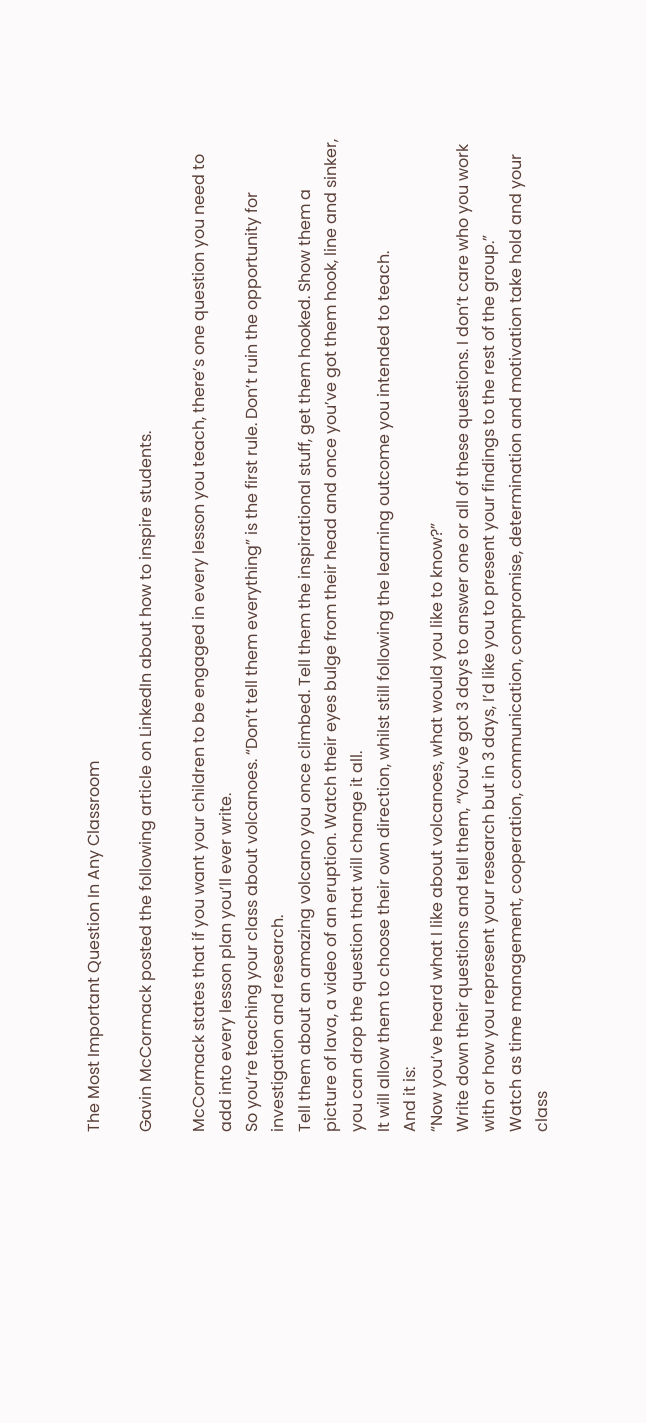The Most Important Question In Any Classroom

Gavin McCormack posted the following article on LinkedIn about how to inspire students.

McCormack states that if you want your children to be engaged in every lesson you teach, there’s one question you need to add into every lesson plan you’ll ever write.
So you’re teaching your class about volcanoes. “Don’t tell them everything” is the first rule. Don’t ruin the opportunity for investigation and research.
Tell them about an amazing volcano you once climbed. Tell them the inspirational stuff, get them hooked. Show them a picture of lava, a video of an eruption. Watch their eyes bulge from their head and once you’ve got them hook, line and sinker, you can drop the question that will change it all.
It will allow them to choose their own direction, whilst still following the learning outcome you intended to teach.
And it is:
“Now you’ve heard what I like about volcanoes, what would you like to know?”
Write down their questions and tell them, “You’ve got 3 days to answer one or all of these questions. I don’t care who you work with or how you represent your research but in 3 days, I’d like you to present your findings to the rest of the group.”
Watch as time management, cooperation, communication, compromise, determination and motivation take hold and your class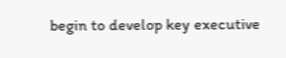begin to develop key executive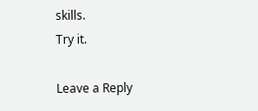skills.
Try it.

Leave a Reply